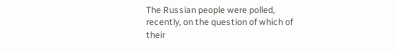The Russian people were polled, recently, on the question of which of their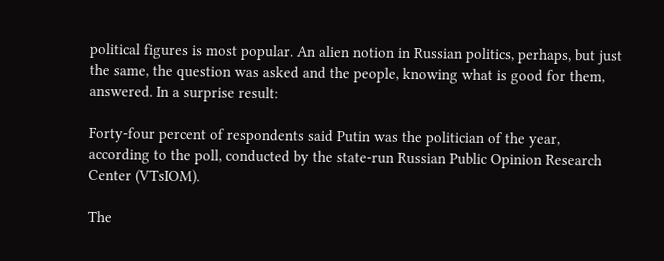political figures is most popular. An alien notion in Russian politics, perhaps, but just the same, the question was asked and the people, knowing what is good for them, answered. In a surprise result:

Forty-four percent of respondents said Putin was the politician of the year, according to the poll, conducted by the state-run Russian Public Opinion Research Center (VTsIOM).

The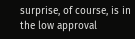surprise, of course, is in the low approval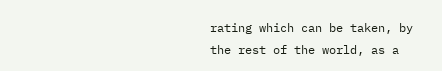rating which can be taken, by the rest of the world, as a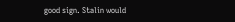good sign. Stalin would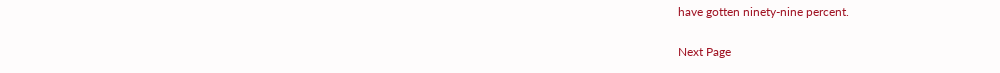have gotten ninety-nine percent.

Next Page